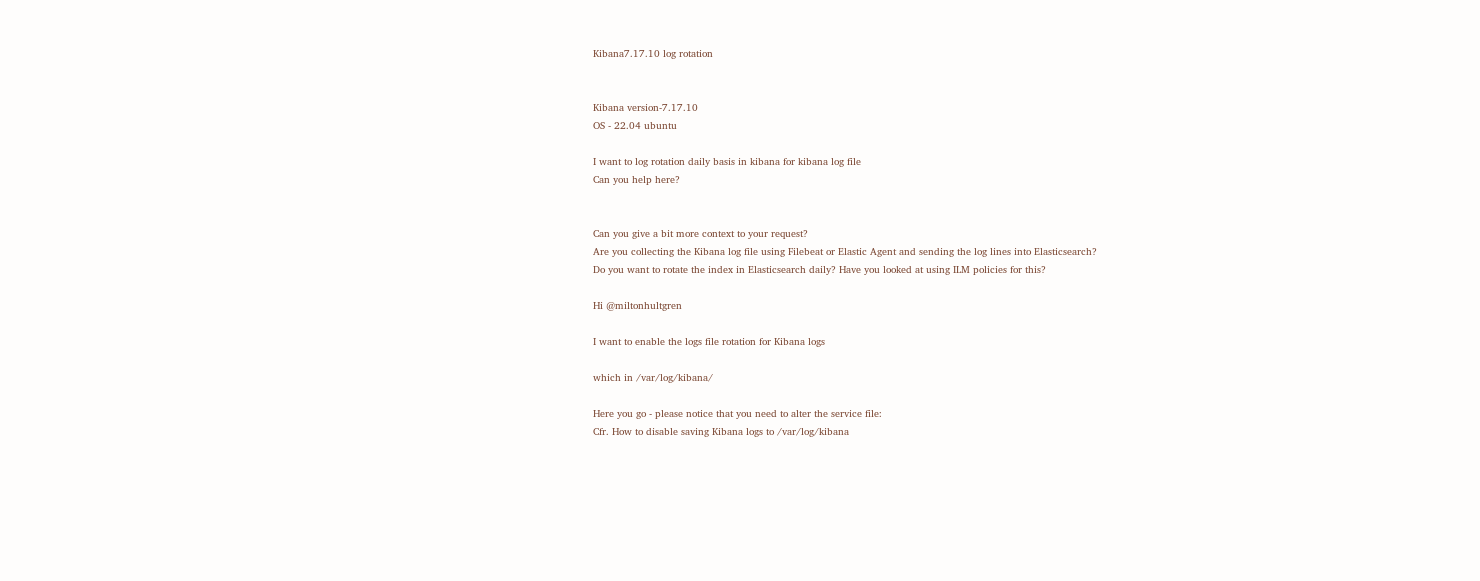Kibana7.17.10 log rotation


Kibana version-7.17.10
OS - 22.04 ubuntu

I want to log rotation daily basis in kibana for kibana log file
Can you help here?


Can you give a bit more context to your request?
Are you collecting the Kibana log file using Filebeat or Elastic Agent and sending the log lines into Elasticsearch?
Do you want to rotate the index in Elasticsearch daily? Have you looked at using ILM policies for this?

Hi @miltonhultgren

I want to enable the logs file rotation for Kibana logs

which in /var/log/kibana/

Here you go - please notice that you need to alter the service file:
Cfr. How to disable saving Kibana logs to /var/log/kibana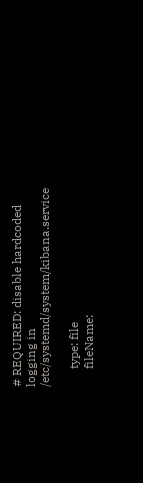# REQUIRED: disable hardcoded logging in /etc/systemd/system/kibana.service

      type: file
      fileName: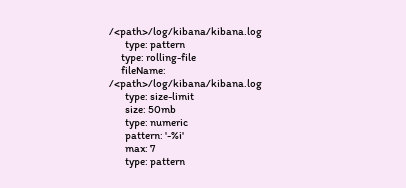/<path>/log/kibana/kibana.log
        type: pattern
      type: rolling-file
      fileName: /<path>/log/kibana/kibana.log
        type: size-limit
        size: 50mb
        type: numeric
        pattern: '-%i'
        max: 7
        type: pattern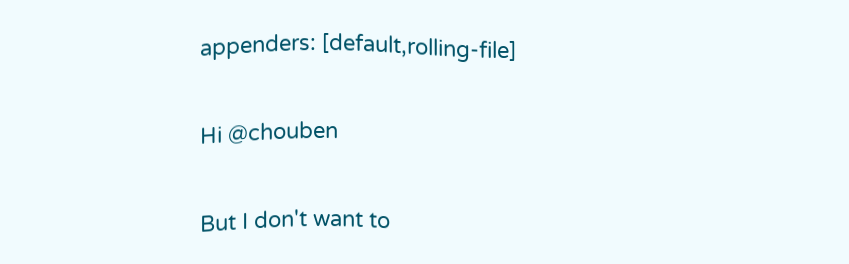appenders: [default,rolling-file]

Hi @chouben

But I don't want to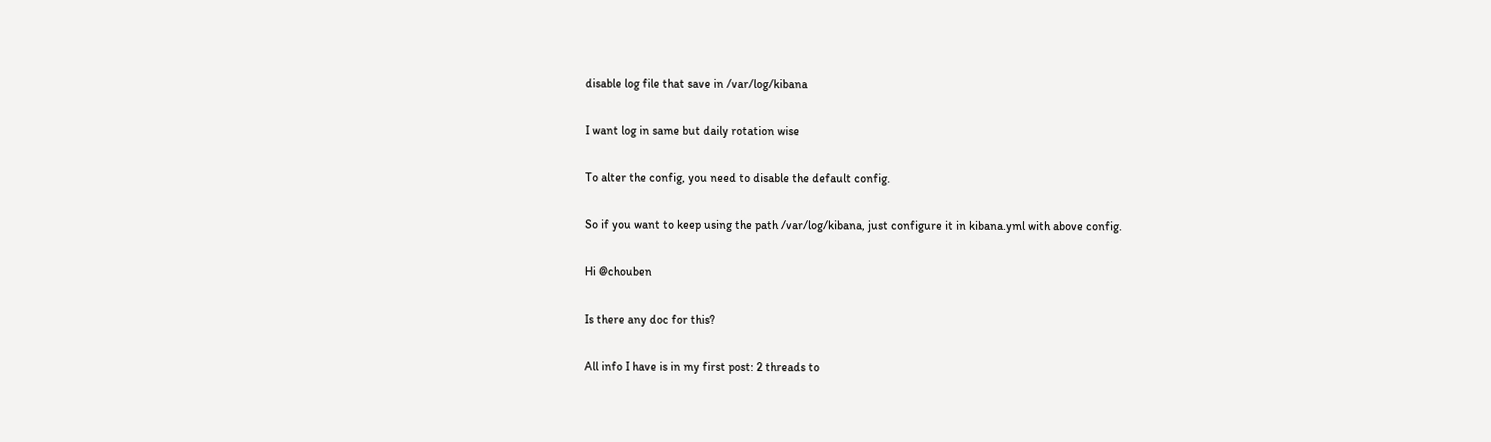disable log file that save in /var/log/kibana

I want log in same but daily rotation wise

To alter the config, you need to disable the default config.

So if you want to keep using the path /var/log/kibana, just configure it in kibana.yml with above config.

Hi @chouben

Is there any doc for this?

All info I have is in my first post: 2 threads to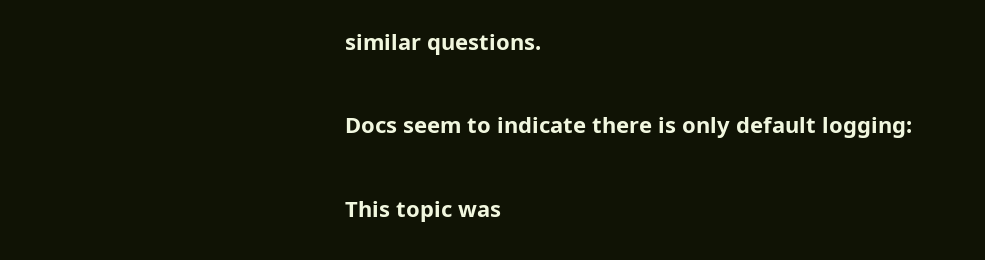similar questions.

Docs seem to indicate there is only default logging:

This topic was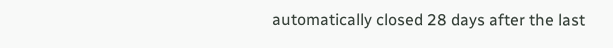automatically closed 28 days after the last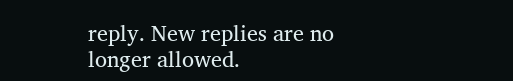reply. New replies are no longer allowed.